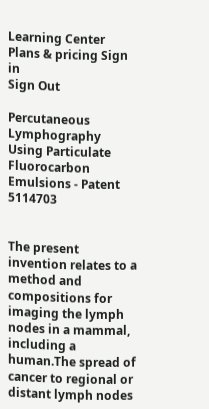Learning Center
Plans & pricing Sign in
Sign Out

Percutaneous Lymphography Using Particulate Fluorocarbon Emulsions - Patent 5114703


The present invention relates to a method and compositions for imaging the lymph nodes in a mammal, including a human.The spread of cancer to regional or distant lymph nodes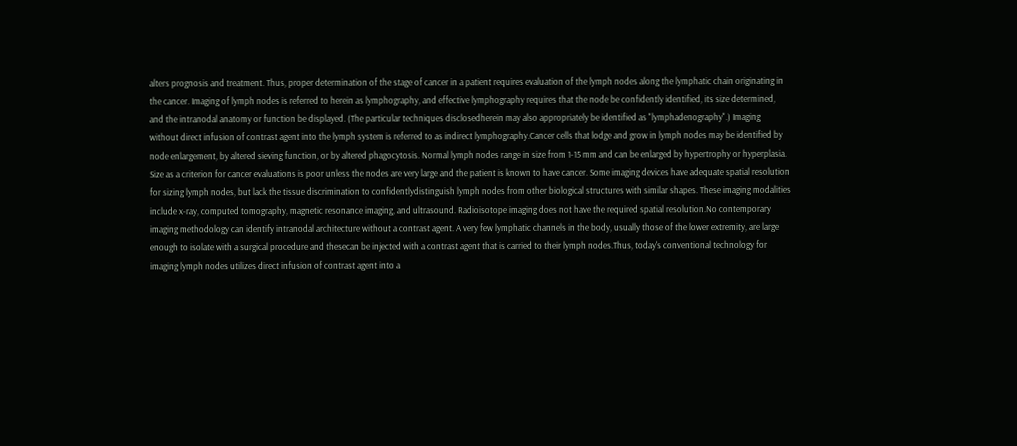alters prognosis and treatment. Thus, proper determination of the stage of cancer in a patient requires evaluation of the lymph nodes along the lymphatic chain originating in the cancer. Imaging of lymph nodes is referred to herein as lymphography, and effective lymphography requires that the node be confidently identified, its size determined, and the intranodal anatomy or function be displayed. (The particular techniques disclosedherein may also appropriately be identified as "lymphadenography".) Imaging without direct infusion of contrast agent into the lymph system is referred to as indirect lymphography.Cancer cells that lodge and grow in lymph nodes may be identified by node enlargement, by altered sieving function, or by altered phagocytosis. Normal lymph nodes range in size from 1-15 mm and can be enlarged by hypertrophy or hyperplasia. Size as a criterion for cancer evaluations is poor unless the nodes are very large and the patient is known to have cancer. Some imaging devices have adequate spatial resolution for sizing lymph nodes, but lack the tissue discrimination to confidentlydistinguish lymph nodes from other biological structures with similar shapes. These imaging modalities include x-ray, computed tomography, magnetic resonance imaging, and ultrasound. Radioisotope imaging does not have the required spatial resolution.No contemporary imaging methodology can identify intranodal architecture without a contrast agent. A very few lymphatic channels in the body, usually those of the lower extremity, are large enough to isolate with a surgical procedure and thesecan be injected with a contrast agent that is carried to their lymph nodes.Thus, today's conventional technology for imaging lymph nodes utilizes direct infusion of contrast agent into a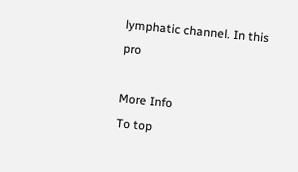lymphatic channel. In this pro

More Info
To top